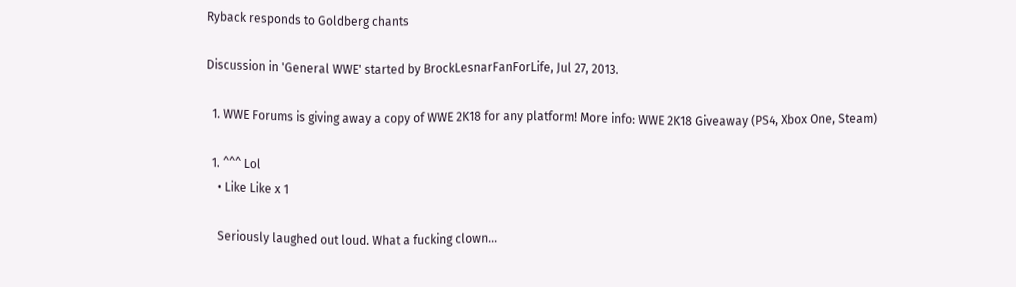Ryback responds to Goldberg chants

Discussion in 'General WWE' started by BrockLesnarFanForLife, Jul 27, 2013.

  1. WWE Forums is giving away a copy of WWE 2K18 for any platform! More info: WWE 2K18 Giveaway (PS4, Xbox One, Steam)

  1. ^^^ Lol
    • Like Like x 1

    Seriously laughed out loud. What a fucking clown...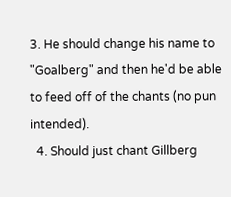3. He should change his name to "Goalberg" and then he'd be able to feed off of the chants (no pun intended).
  4. Should just chant Gillberg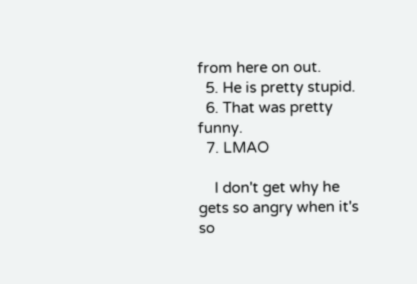from here on out.
  5. He is pretty stupid.
  6. That was pretty funny.
  7. LMAO

    I don't get why he gets so angry when it's so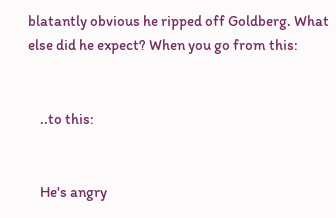blatantly obvious he ripped off Goldberg. What else did he expect? When you go from this:


    ..to this:


    He's angry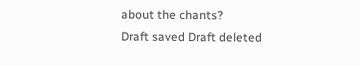about the chants?
Draft saved Draft deleted